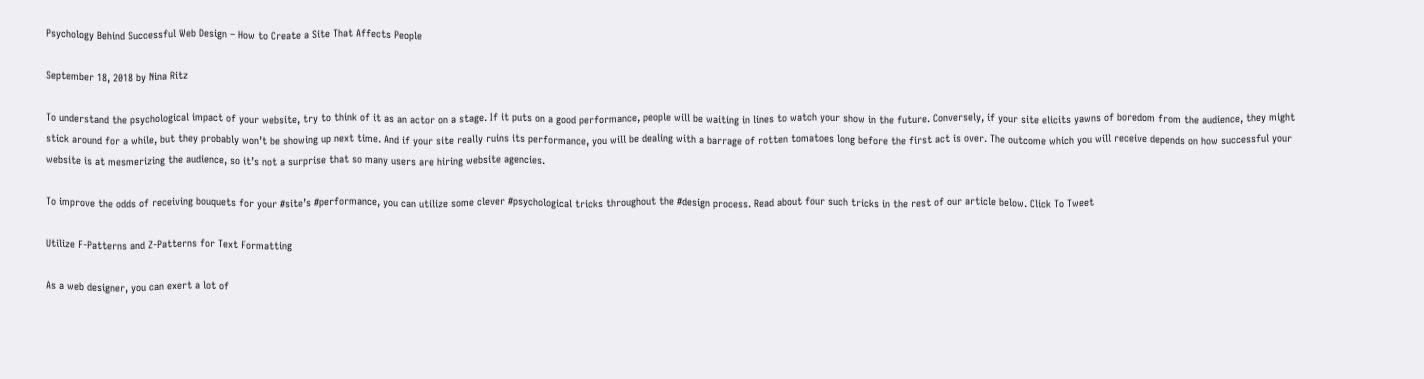Psychology Behind Successful Web Design – How to Create a Site That Affects People

September 18, 2018 by Nina Ritz

To understand the psychological impact of your website, try to think of it as an actor on a stage. If it puts on a good performance, people will be waiting in lines to watch your show in the future. Conversely, if your site elicits yawns of boredom from the audience, they might stick around for a while, but they probably won’t be showing up next time. And if your site really ruins its performance, you will be dealing with a barrage of rotten tomatoes long before the first act is over. The outcome which you will receive depends on how successful your website is at mesmerizing the audience, so it’s not a surprise that so many users are hiring website agencies.

To improve the odds of receiving bouquets for your #site’s #performance, you can utilize some clever #psychological tricks throughout the #design process. Read about four such tricks in the rest of our article below. Click To Tweet

Utilize F-Patterns and Z-Patterns for Text Formatting

As a web designer, you can exert a lot of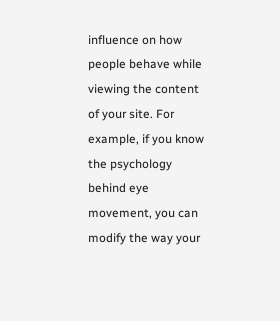influence on how people behave while viewing the content of your site. For example, if you know the psychology behind eye movement, you can modify the way your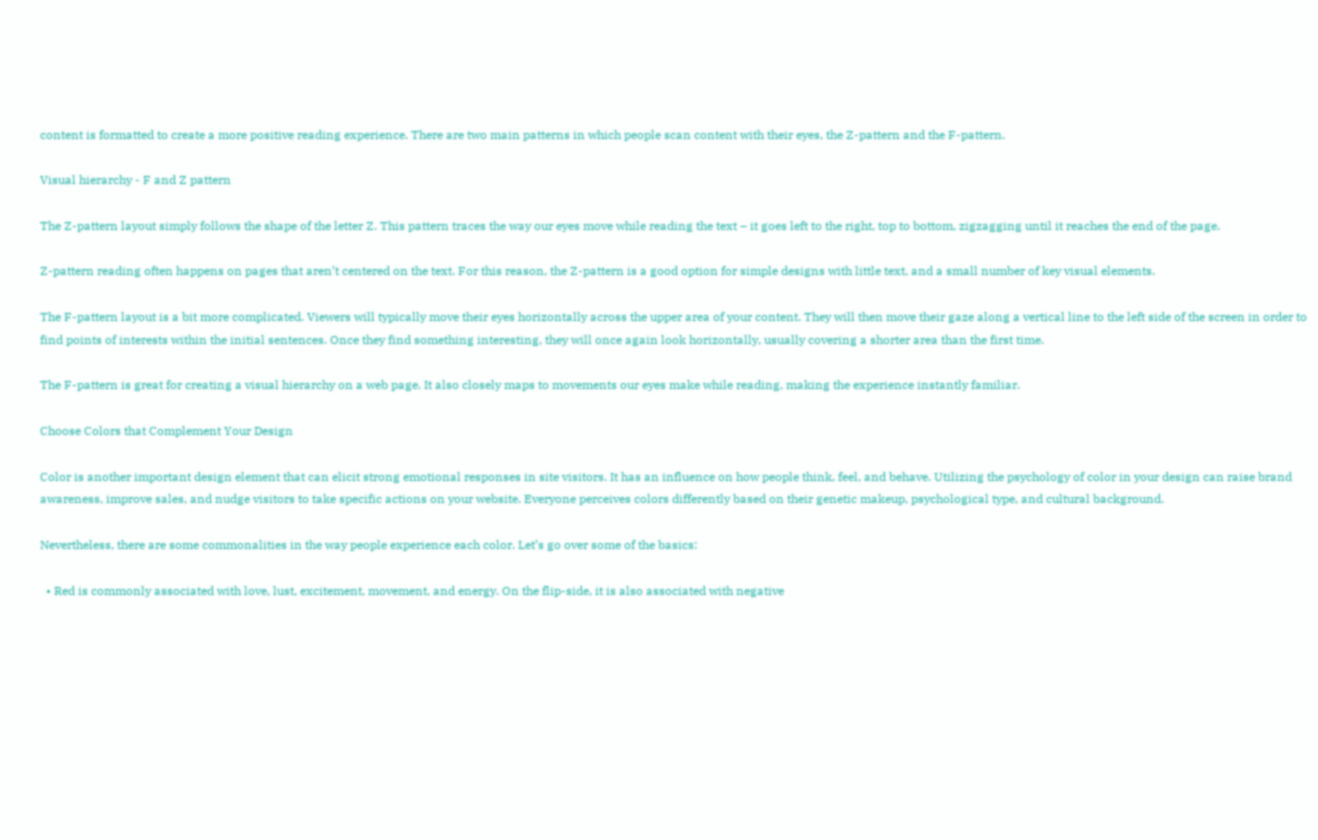content is formatted to create a more positive reading experience. There are two main patterns in which people scan content with their eyes, the Z-pattern and the F-pattern.

Visual hierarchy - F and Z pattern

The Z-pattern layout simply follows the shape of the letter Z. This pattern traces the way our eyes move while reading the text – it goes left to the right, top to bottom, zigzagging until it reaches the end of the page.

Z-pattern reading often happens on pages that aren’t centered on the text. For this reason, the Z-pattern is a good option for simple designs with little text, and a small number of key visual elements.

The F-pattern layout is a bit more complicated. Viewers will typically move their eyes horizontally across the upper area of your content. They will then move their gaze along a vertical line to the left side of the screen in order to find points of interests within the initial sentences. Once they find something interesting, they will once again look horizontally, usually covering a shorter area than the first time.

The F-pattern is great for creating a visual hierarchy on a web page. It also closely maps to movements our eyes make while reading, making the experience instantly familiar.

Choose Colors that Complement Your Design

Color is another important design element that can elicit strong emotional responses in site visitors. It has an influence on how people think, feel, and behave. Utilizing the psychology of color in your design can raise brand awareness, improve sales, and nudge visitors to take specific actions on your website. Everyone perceives colors differently based on their genetic makeup, psychological type, and cultural background.

Nevertheless, there are some commonalities in the way people experience each color. Let’s go over some of the basics:

  • Red is commonly associated with love, lust, excitement, movement, and energy. On the flip-side, it is also associated with negative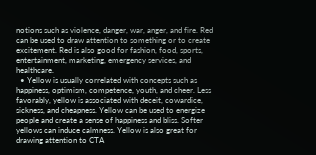notions such as violence, danger, war, anger, and fire. Red can be used to draw attention to something or to create excitement. Red is also good for fashion, food, sports, entertainment, marketing, emergency services, and healthcare.
  • Yellow is usually correlated with concepts such as happiness, optimism, competence, youth, and cheer. Less favorably, yellow is associated with deceit, cowardice, sickness, and cheapness. Yellow can be used to energize people and create a sense of happiness and bliss. Softer yellows can induce calmness. Yellow is also great for drawing attention to CTA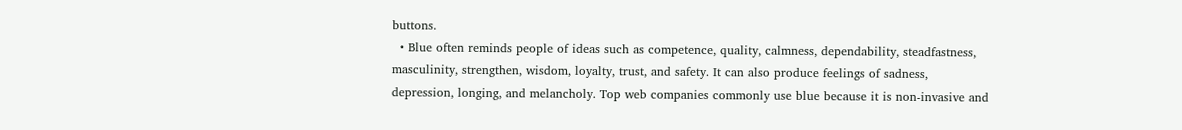buttons.
  • Blue often reminds people of ideas such as competence, quality, calmness, dependability, steadfastness, masculinity, strengthen, wisdom, loyalty, trust, and safety. It can also produce feelings of sadness, depression, longing, and melancholy. Top web companies commonly use blue because it is non-invasive and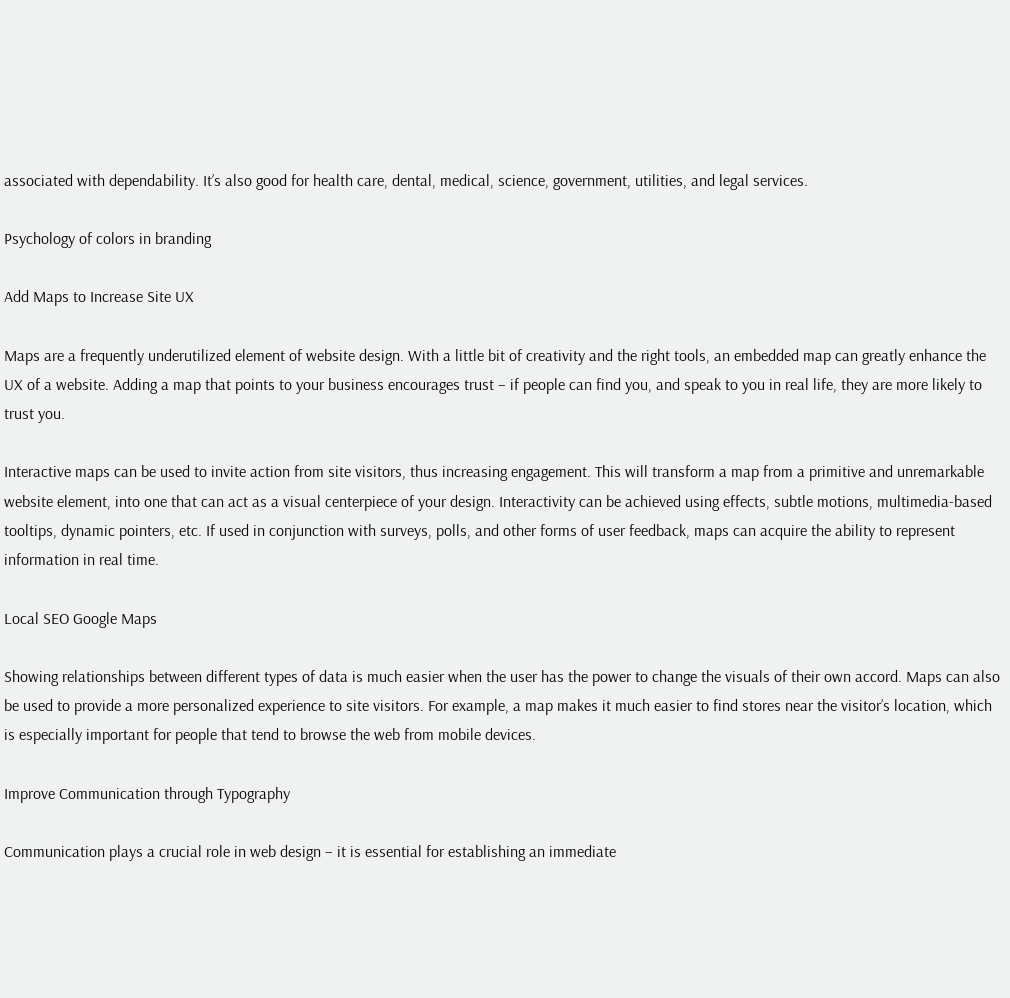associated with dependability. It’s also good for health care, dental, medical, science, government, utilities, and legal services.

Psychology of colors in branding

Add Maps to Increase Site UX

Maps are a frequently underutilized element of website design. With a little bit of creativity and the right tools, an embedded map can greatly enhance the UX of a website. Adding a map that points to your business encourages trust – if people can find you, and speak to you in real life, they are more likely to trust you.

Interactive maps can be used to invite action from site visitors, thus increasing engagement. This will transform a map from a primitive and unremarkable website element, into one that can act as a visual centerpiece of your design. Interactivity can be achieved using effects, subtle motions, multimedia-based tooltips, dynamic pointers, etc. If used in conjunction with surveys, polls, and other forms of user feedback, maps can acquire the ability to represent information in real time.

Local SEO Google Maps

Showing relationships between different types of data is much easier when the user has the power to change the visuals of their own accord. Maps can also be used to provide a more personalized experience to site visitors. For example, a map makes it much easier to find stores near the visitor’s location, which is especially important for people that tend to browse the web from mobile devices.

Improve Communication through Typography

Communication plays a crucial role in web design – it is essential for establishing an immediate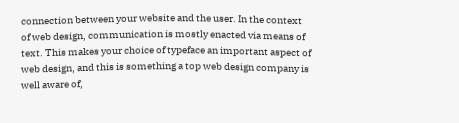connection between your website and the user. In the context of web design, communication is mostly enacted via means of text. This makes your choice of typeface an important aspect of web design, and this is something a top web design company is well aware of,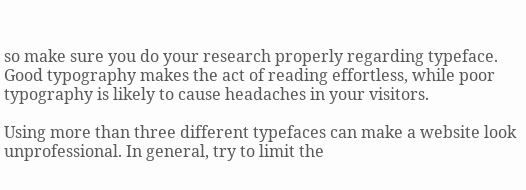so make sure you do your research properly regarding typeface. Good typography makes the act of reading effortless, while poor typography is likely to cause headaches in your visitors.

Using more than three different typefaces can make a website look unprofessional. In general, try to limit the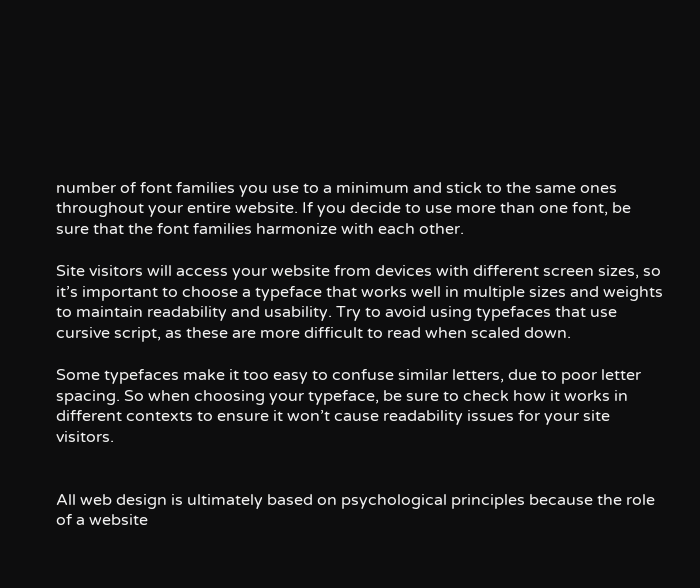number of font families you use to a minimum and stick to the same ones throughout your entire website. If you decide to use more than one font, be sure that the font families harmonize with each other.

Site visitors will access your website from devices with different screen sizes, so it’s important to choose a typeface that works well in multiple sizes and weights to maintain readability and usability. Try to avoid using typefaces that use cursive script, as these are more difficult to read when scaled down.

Some typefaces make it too easy to confuse similar letters, due to poor letter spacing. So when choosing your typeface, be sure to check how it works in different contexts to ensure it won’t cause readability issues for your site visitors.


All web design is ultimately based on psychological principles because the role of a website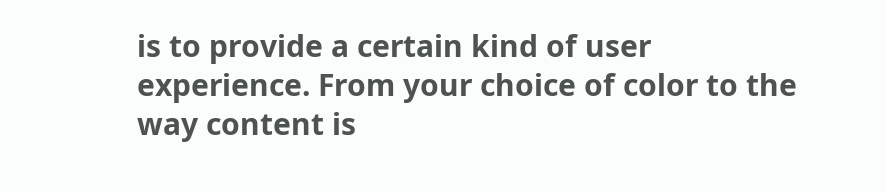is to provide a certain kind of user experience. From your choice of color to the way content is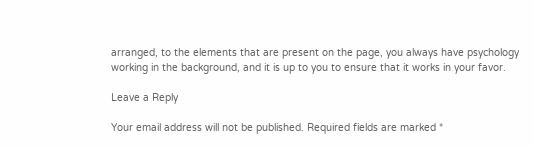arranged, to the elements that are present on the page, you always have psychology working in the background, and it is up to you to ensure that it works in your favor.

Leave a Reply

Your email address will not be published. Required fields are marked *